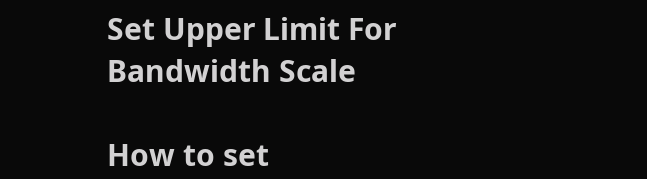Set Upper Limit For Bandwidth Scale

How to set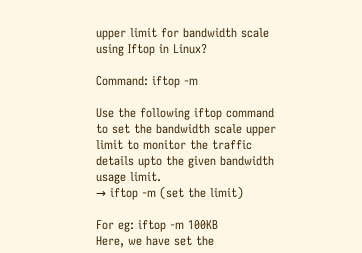upper limit for bandwidth scale using Iftop in Linux?

Command: iftop -m

Use the following iftop command to set the bandwidth scale upper limit to monitor the traffic details upto the given bandwidth usage limit.
→ iftop -m (set the limit)

For eg: iftop -m 100KB
Here, we have set the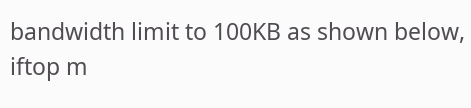bandwidth limit to 100KB as shown below,
iftop m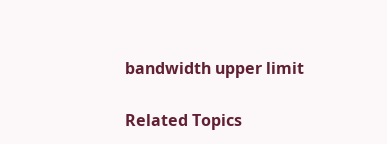bandwidth upper limit

Related Topics